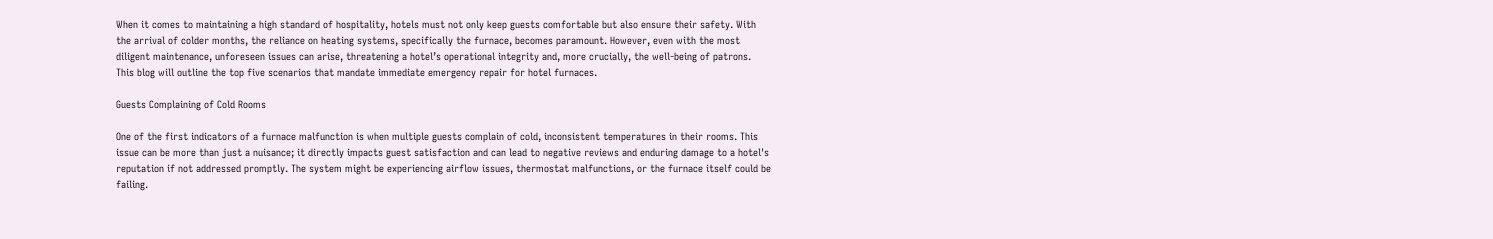When it comes to maintaining a high standard of hospitality, hotels must not only keep guests comfortable but also ensure their safety. With the arrival of colder months, the reliance on heating systems, specifically the furnace, becomes paramount. However, even with the most diligent maintenance, unforeseen issues can arise, threatening a hotel’s operational integrity and, more crucially, the well-being of patrons. This blog will outline the top five scenarios that mandate immediate emergency repair for hotel furnaces.

Guests Complaining of Cold Rooms

One of the first indicators of a furnace malfunction is when multiple guests complain of cold, inconsistent temperatures in their rooms. This issue can be more than just a nuisance; it directly impacts guest satisfaction and can lead to negative reviews and enduring damage to a hotel's reputation if not addressed promptly. The system might be experiencing airflow issues, thermostat malfunctions, or the furnace itself could be failing.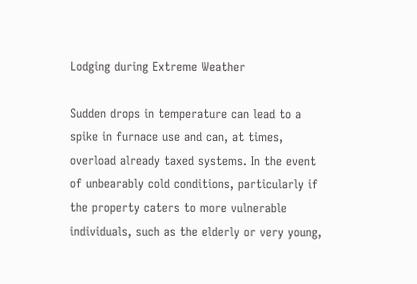Lodging during Extreme Weather

Sudden drops in temperature can lead to a spike in furnace use and can, at times, overload already taxed systems. In the event of unbearably cold conditions, particularly if the property caters to more vulnerable individuals, such as the elderly or very young,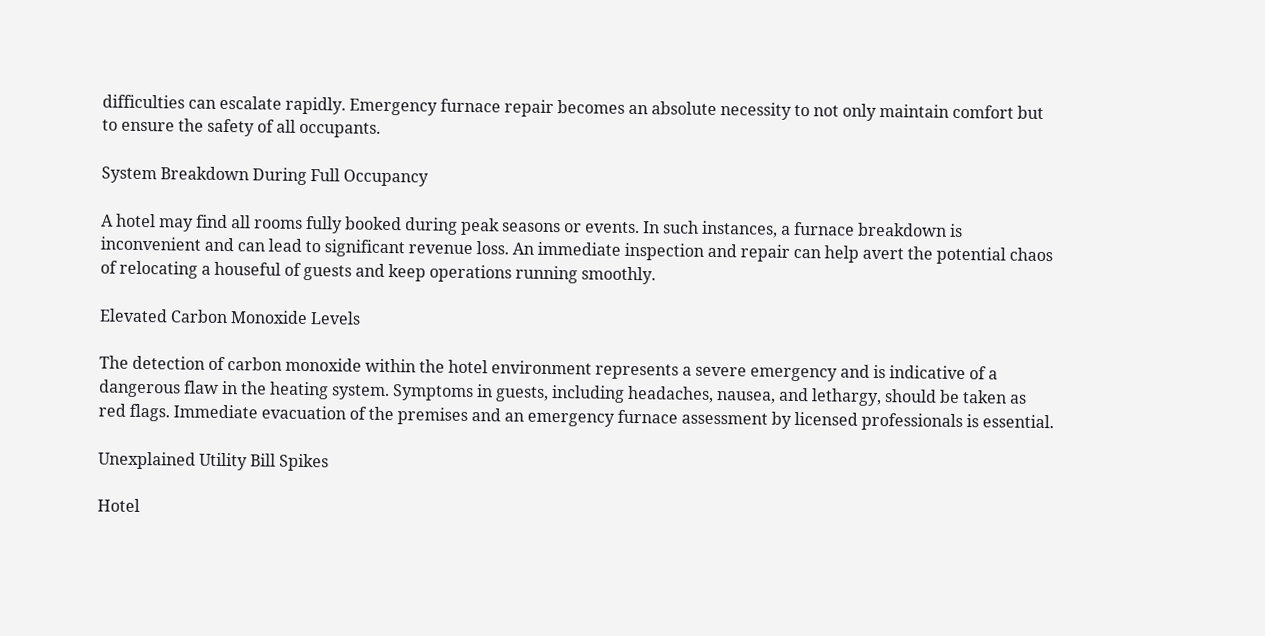difficulties can escalate rapidly. Emergency furnace repair becomes an absolute necessity to not only maintain comfort but to ensure the safety of all occupants.

System Breakdown During Full Occupancy

A hotel may find all rooms fully booked during peak seasons or events. In such instances, a furnace breakdown is inconvenient and can lead to significant revenue loss. An immediate inspection and repair can help avert the potential chaos of relocating a houseful of guests and keep operations running smoothly.

Elevated Carbon Monoxide Levels

The detection of carbon monoxide within the hotel environment represents a severe emergency and is indicative of a dangerous flaw in the heating system. Symptoms in guests, including headaches, nausea, and lethargy, should be taken as red flags. Immediate evacuation of the premises and an emergency furnace assessment by licensed professionals is essential.

Unexplained Utility Bill Spikes

Hotel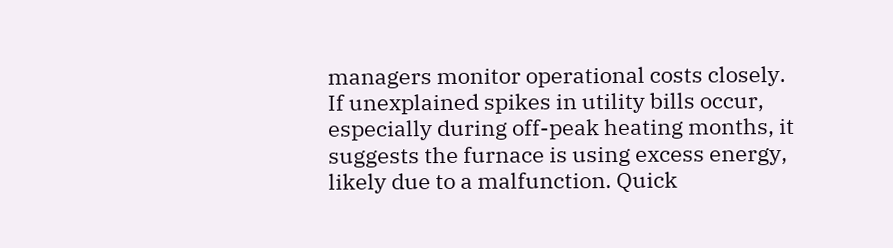managers monitor operational costs closely. If unexplained spikes in utility bills occur, especially during off-peak heating months, it suggests the furnace is using excess energy, likely due to a malfunction. Quick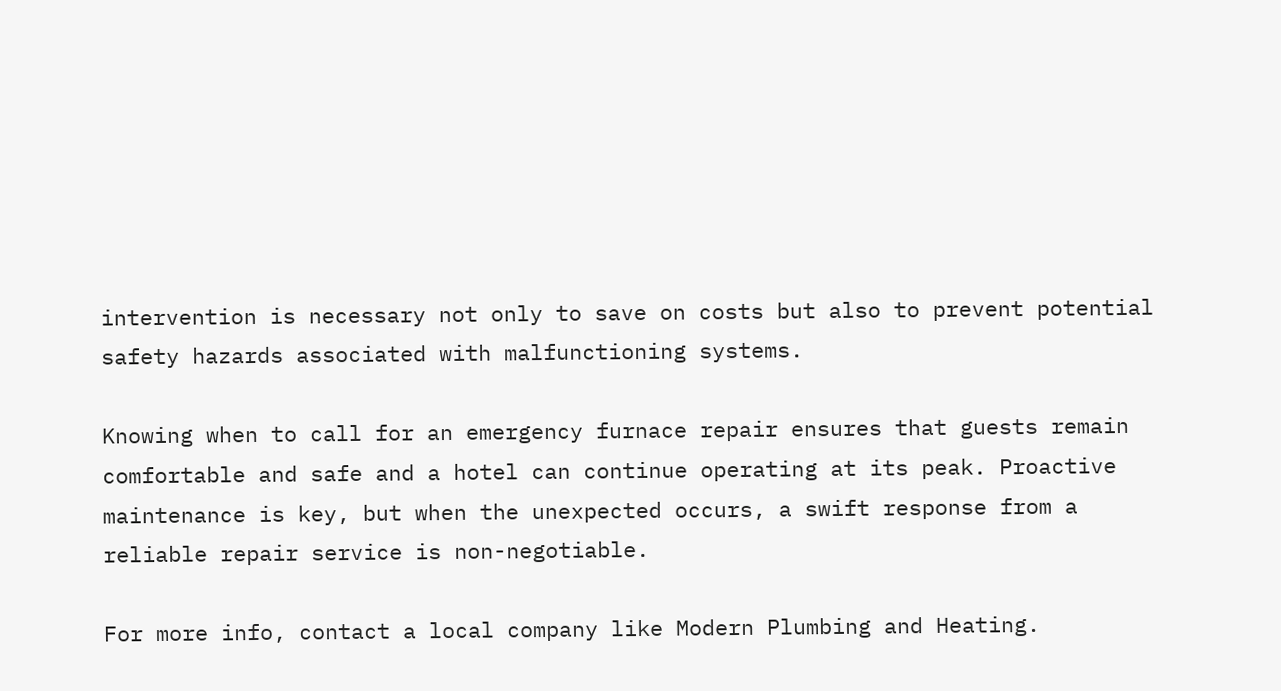intervention is necessary not only to save on costs but also to prevent potential safety hazards associated with malfunctioning systems.

Knowing when to call for an emergency furnace repair ensures that guests remain comfortable and safe and a hotel can continue operating at its peak. Proactive maintenance is key, but when the unexpected occurs, a swift response from a reliable repair service is non-negotiable.

For more info, contact a local company like Modern Plumbing and Heating.